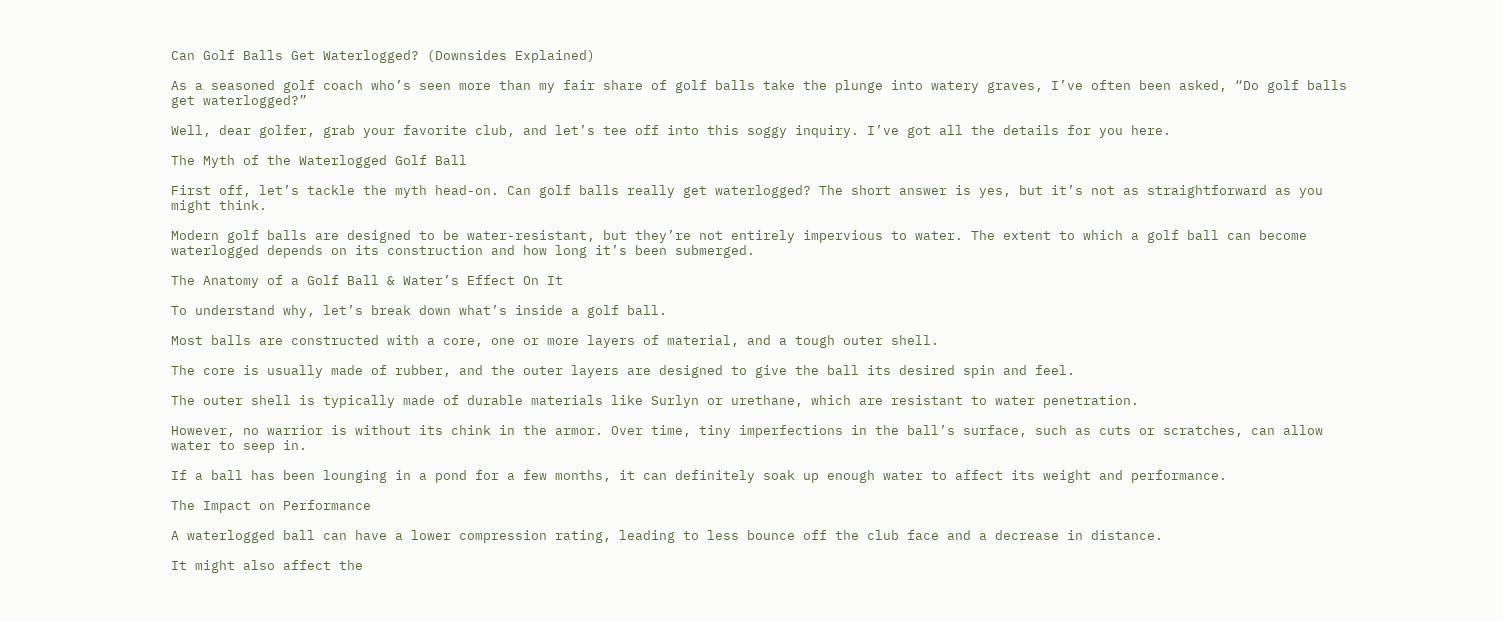Can Golf Balls Get Waterlogged? (Downsides Explained)

As a seasoned golf coach who’s seen more than my fair share of golf balls take the plunge into watery graves, I’ve often been asked, “Do golf balls get waterlogged?”

Well, dear golfer, grab your favorite club, and let’s tee off into this soggy inquiry. I’ve got all the details for you here.

The Myth of the Waterlogged Golf Ball

First off, let’s tackle the myth head-on. Can golf balls really get waterlogged? The short answer is yes, but it’s not as straightforward as you might think.

Modern golf balls are designed to be water-resistant, but they’re not entirely impervious to water. The extent to which a golf ball can become waterlogged depends on its construction and how long it’s been submerged.

The Anatomy of a Golf Ball & Water’s Effect On It

To understand why, let’s break down what’s inside a golf ball.

Most balls are constructed with a core, one or more layers of material, and a tough outer shell.

The core is usually made of rubber, and the outer layers are designed to give the ball its desired spin and feel.

The outer shell is typically made of durable materials like Surlyn or urethane, which are resistant to water penetration.

However, no warrior is without its chink in the armor. Over time, tiny imperfections in the ball’s surface, such as cuts or scratches, can allow water to seep in.

If a ball has been lounging in a pond for a few months, it can definitely soak up enough water to affect its weight and performance.

The Impact on Performance

A waterlogged ball can have a lower compression rating, leading to less bounce off the club face and a decrease in distance.

It might also affect the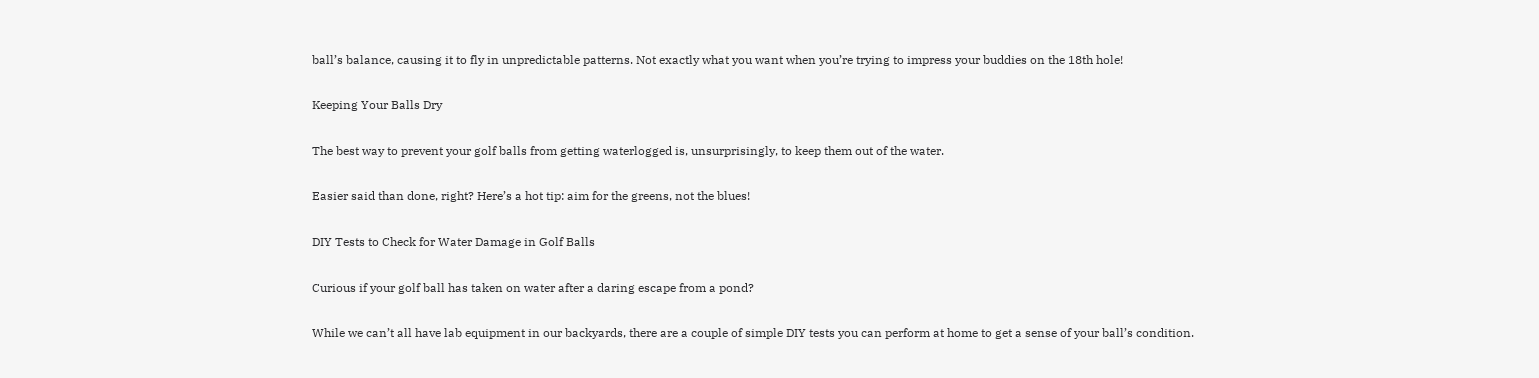ball’s balance, causing it to fly in unpredictable patterns. Not exactly what you want when you’re trying to impress your buddies on the 18th hole!

Keeping Your Balls Dry

The best way to prevent your golf balls from getting waterlogged is, unsurprisingly, to keep them out of the water.

Easier said than done, right? Here’s a hot tip: aim for the greens, not the blues!

DIY Tests to Check for Water Damage in Golf Balls

Curious if your golf ball has taken on water after a daring escape from a pond?

While we can’t all have lab equipment in our backyards, there are a couple of simple DIY tests you can perform at home to get a sense of your ball’s condition.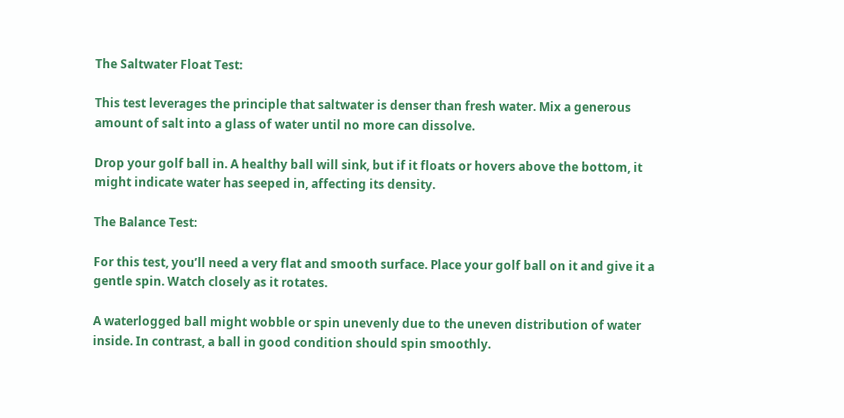The Saltwater Float Test:

This test leverages the principle that saltwater is denser than fresh water. Mix a generous amount of salt into a glass of water until no more can dissolve.

Drop your golf ball in. A healthy ball will sink, but if it floats or hovers above the bottom, it might indicate water has seeped in, affecting its density.

The Balance Test:

For this test, you’ll need a very flat and smooth surface. Place your golf ball on it and give it a gentle spin. Watch closely as it rotates.

A waterlogged ball might wobble or spin unevenly due to the uneven distribution of water inside. In contrast, a ball in good condition should spin smoothly.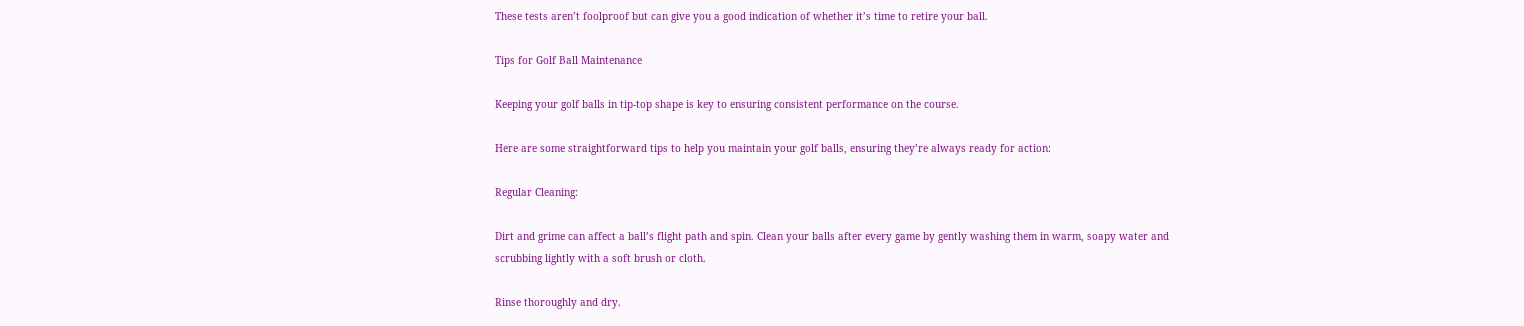These tests aren’t foolproof but can give you a good indication of whether it’s time to retire your ball.

Tips for Golf Ball Maintenance

Keeping your golf balls in tip-top shape is key to ensuring consistent performance on the course.

Here are some straightforward tips to help you maintain your golf balls, ensuring they’re always ready for action:

Regular Cleaning:

Dirt and grime can affect a ball’s flight path and spin. Clean your balls after every game by gently washing them in warm, soapy water and scrubbing lightly with a soft brush or cloth.

Rinse thoroughly and dry.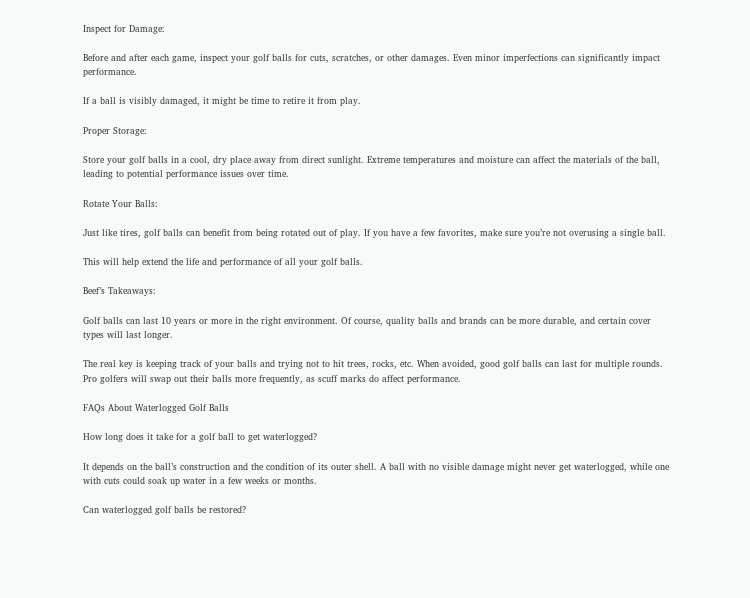Inspect for Damage:

Before and after each game, inspect your golf balls for cuts, scratches, or other damages. Even minor imperfections can significantly impact performance.

If a ball is visibly damaged, it might be time to retire it from play.

Proper Storage:

Store your golf balls in a cool, dry place away from direct sunlight. Extreme temperatures and moisture can affect the materials of the ball, leading to potential performance issues over time.

Rotate Your Balls:

Just like tires, golf balls can benefit from being rotated out of play. If you have a few favorites, make sure you’re not overusing a single ball.

This will help extend the life and performance of all your golf balls.

Beef’s Takeaways:

Golf balls can last 10 years or more in the right environment. Of course, quality balls and brands can be more durable, and certain cover types will last longer.

The real key is keeping track of your balls and trying not to hit trees, rocks, etc. When avoided, good golf balls can last for multiple rounds. Pro golfers will swap out their balls more frequently, as scuff marks do affect performance.

FAQs About Waterlogged Golf Balls

How long does it take for a golf ball to get waterlogged?

It depends on the ball’s construction and the condition of its outer shell. A ball with no visible damage might never get waterlogged, while one with cuts could soak up water in a few weeks or months.

Can waterlogged golf balls be restored?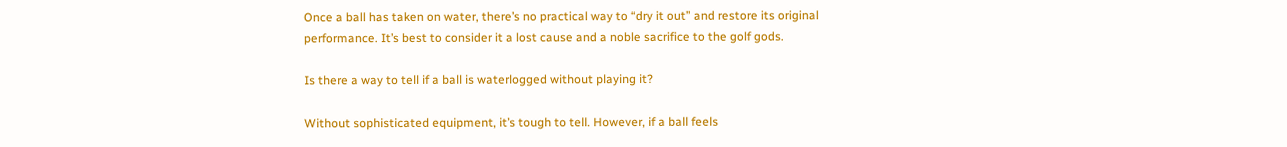Once a ball has taken on water, there’s no practical way to “dry it out” and restore its original performance. It’s best to consider it a lost cause and a noble sacrifice to the golf gods.

Is there a way to tell if a ball is waterlogged without playing it?

Without sophisticated equipment, it’s tough to tell. However, if a ball feels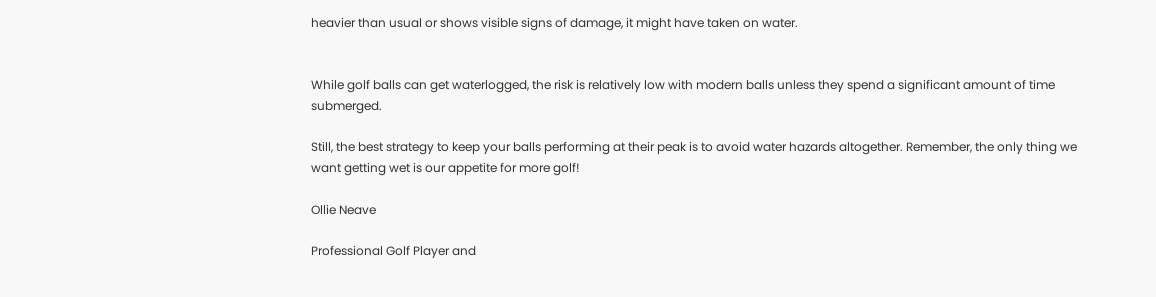heavier than usual or shows visible signs of damage, it might have taken on water.


While golf balls can get waterlogged, the risk is relatively low with modern balls unless they spend a significant amount of time submerged.

Still, the best strategy to keep your balls performing at their peak is to avoid water hazards altogether. Remember, the only thing we want getting wet is our appetite for more golf!

Ollie Neave

Professional Golf Player and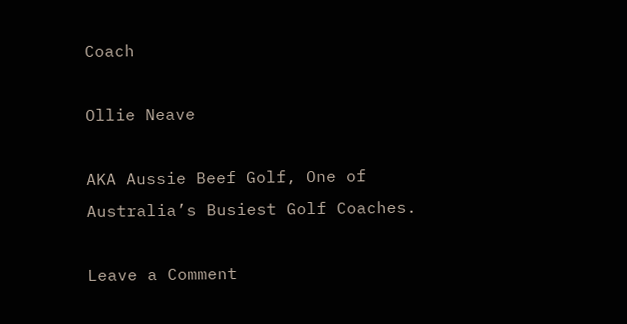Coach

Ollie Neave

AKA Aussie Beef Golf, One of Australia’s Busiest Golf Coaches.

Leave a Comment